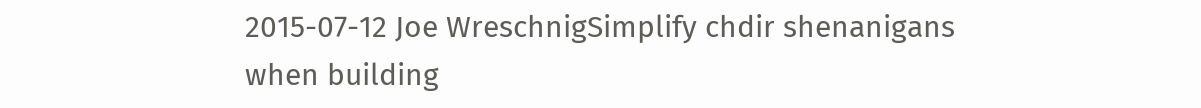2015-07-12 Joe WreschnigSimplify chdir shenanigans when building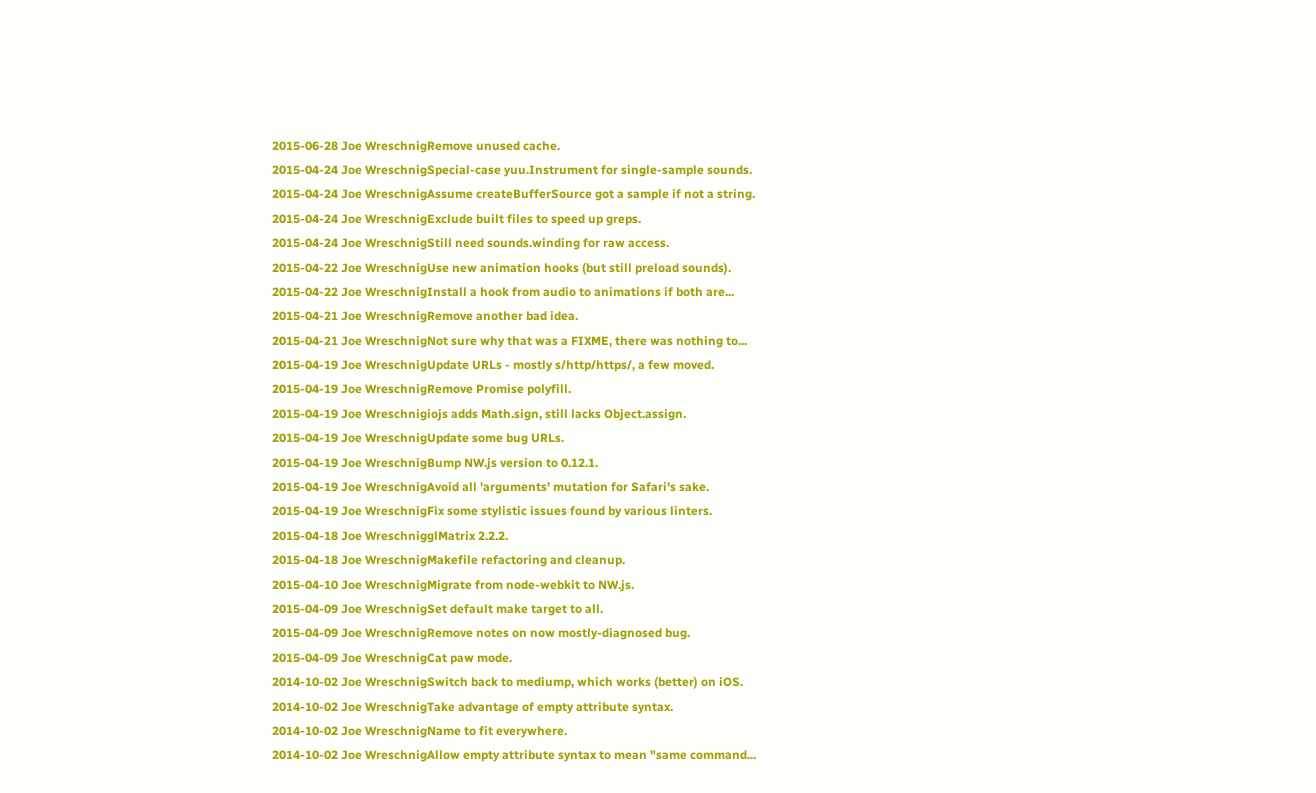2015-06-28 Joe WreschnigRemove unused cache.
2015-04-24 Joe WreschnigSpecial-case yuu.Instrument for single-sample sounds.
2015-04-24 Joe WreschnigAssume createBufferSource got a sample if not a string.
2015-04-24 Joe WreschnigExclude built files to speed up greps.
2015-04-24 Joe WreschnigStill need sounds.winding for raw access.
2015-04-22 Joe WreschnigUse new animation hooks (but still preload sounds).
2015-04-22 Joe WreschnigInstall a hook from audio to animations if both are...
2015-04-21 Joe WreschnigRemove another bad idea.
2015-04-21 Joe WreschnigNot sure why that was a FIXME, there was nothing to...
2015-04-19 Joe WreschnigUpdate URLs - mostly s/http/https/, a few moved.
2015-04-19 Joe WreschnigRemove Promise polyfill.
2015-04-19 Joe Wreschnigiojs adds Math.sign, still lacks Object.assign.
2015-04-19 Joe WreschnigUpdate some bug URLs.
2015-04-19 Joe WreschnigBump NW.js version to 0.12.1.
2015-04-19 Joe WreschnigAvoid all 'arguments' mutation for Safari's sake.
2015-04-19 Joe WreschnigFix some stylistic issues found by various linters.
2015-04-18 Joe WreschnigglMatrix 2.2.2.
2015-04-18 Joe WreschnigMakefile refactoring and cleanup.
2015-04-10 Joe WreschnigMigrate from node-webkit to NW.js.
2015-04-09 Joe WreschnigSet default make target to all.
2015-04-09 Joe WreschnigRemove notes on now mostly-diagnosed bug.
2015-04-09 Joe WreschnigCat paw mode.
2014-10-02 Joe WreschnigSwitch back to mediump, which works (better) on iOS.
2014-10-02 Joe WreschnigTake advantage of empty attribute syntax.
2014-10-02 Joe WreschnigName to fit everywhere.
2014-10-02 Joe WreschnigAllow empty attribute syntax to mean "same command...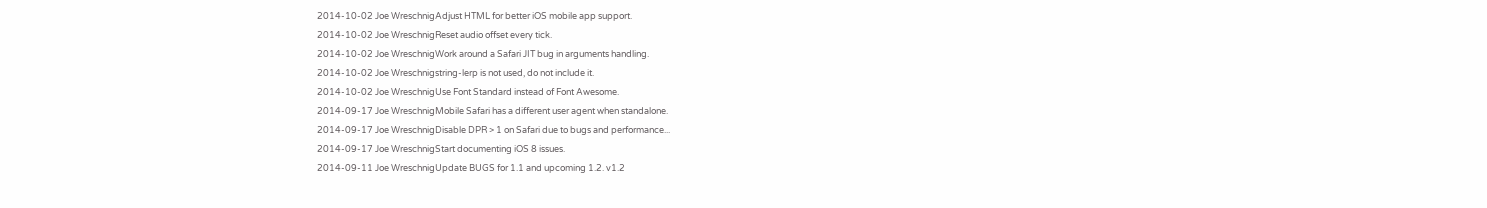2014-10-02 Joe WreschnigAdjust HTML for better iOS mobile app support.
2014-10-02 Joe WreschnigReset audio offset every tick.
2014-10-02 Joe WreschnigWork around a Safari JIT bug in arguments handling.
2014-10-02 Joe Wreschnigstring-lerp is not used, do not include it.
2014-10-02 Joe WreschnigUse Font Standard instead of Font Awesome.
2014-09-17 Joe WreschnigMobile Safari has a different user agent when standalone.
2014-09-17 Joe WreschnigDisable DPR > 1 on Safari due to bugs and performance...
2014-09-17 Joe WreschnigStart documenting iOS 8 issues.
2014-09-11 Joe WreschnigUpdate BUGS for 1.1 and upcoming 1.2. v1.2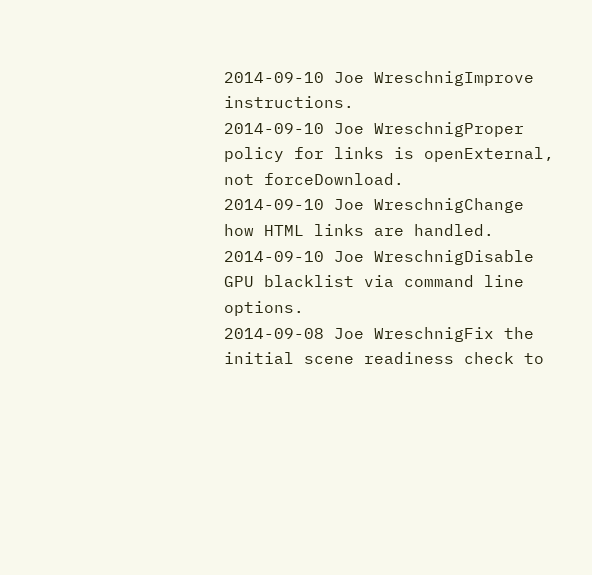2014-09-10 Joe WreschnigImprove instructions.
2014-09-10 Joe WreschnigProper policy for links is openExternal, not forceDownload.
2014-09-10 Joe WreschnigChange how HTML links are handled.
2014-09-10 Joe WreschnigDisable GPU blacklist via command line options.
2014-09-08 Joe WreschnigFix the initial scene readiness check to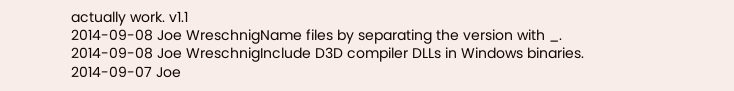actually work. v1.1
2014-09-08 Joe WreschnigName files by separating the version with _.
2014-09-08 Joe WreschnigInclude D3D compiler DLLs in Windows binaries.
2014-09-07 Joe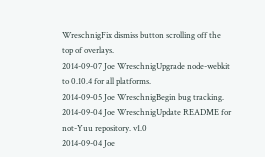WreschnigFix dismiss button scrolling off the top of overlays.
2014-09-07 Joe WreschnigUpgrade node-webkit to 0.10.4 for all platforms.
2014-09-05 Joe WreschnigBegin bug tracking.
2014-09-04 Joe WreschnigUpdate README for not-Yuu repository. v1.0
2014-09-04 Joe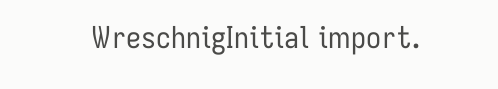WreschnigInitial import.